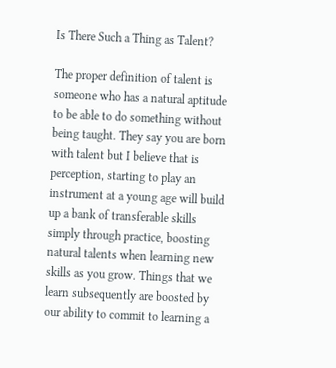Is There Such a Thing as Talent?

The proper definition of talent is someone who has a natural aptitude to be able to do something without being taught. They say you are born with talent but I believe that is perception, starting to play an instrument at a young age will build up a bank of transferable skills simply through practice, boosting natural talents when learning new skills as you grow. Things that we learn subsequently are boosted by our ability to commit to learning a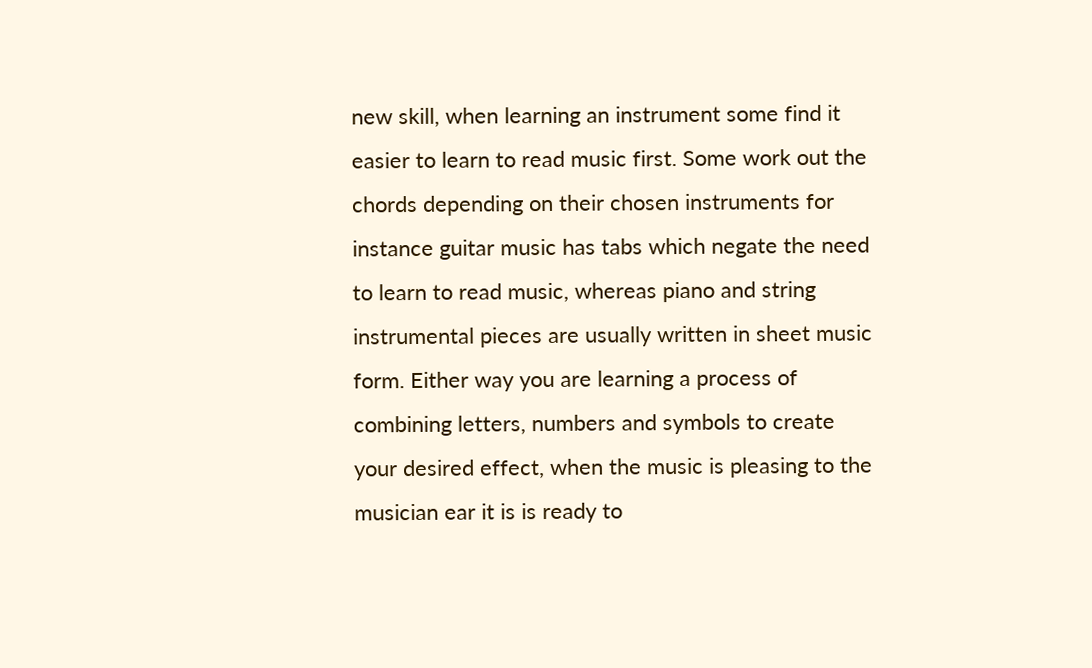new skill, when learning an instrument some find it easier to learn to read music first. Some work out the chords depending on their chosen instruments for instance guitar music has tabs which negate the need to learn to read music, whereas piano and string instrumental pieces are usually written in sheet music form. Either way you are learning a process of combining letters, numbers and symbols to create your desired effect, when the music is pleasing to the musician ear it is is ready to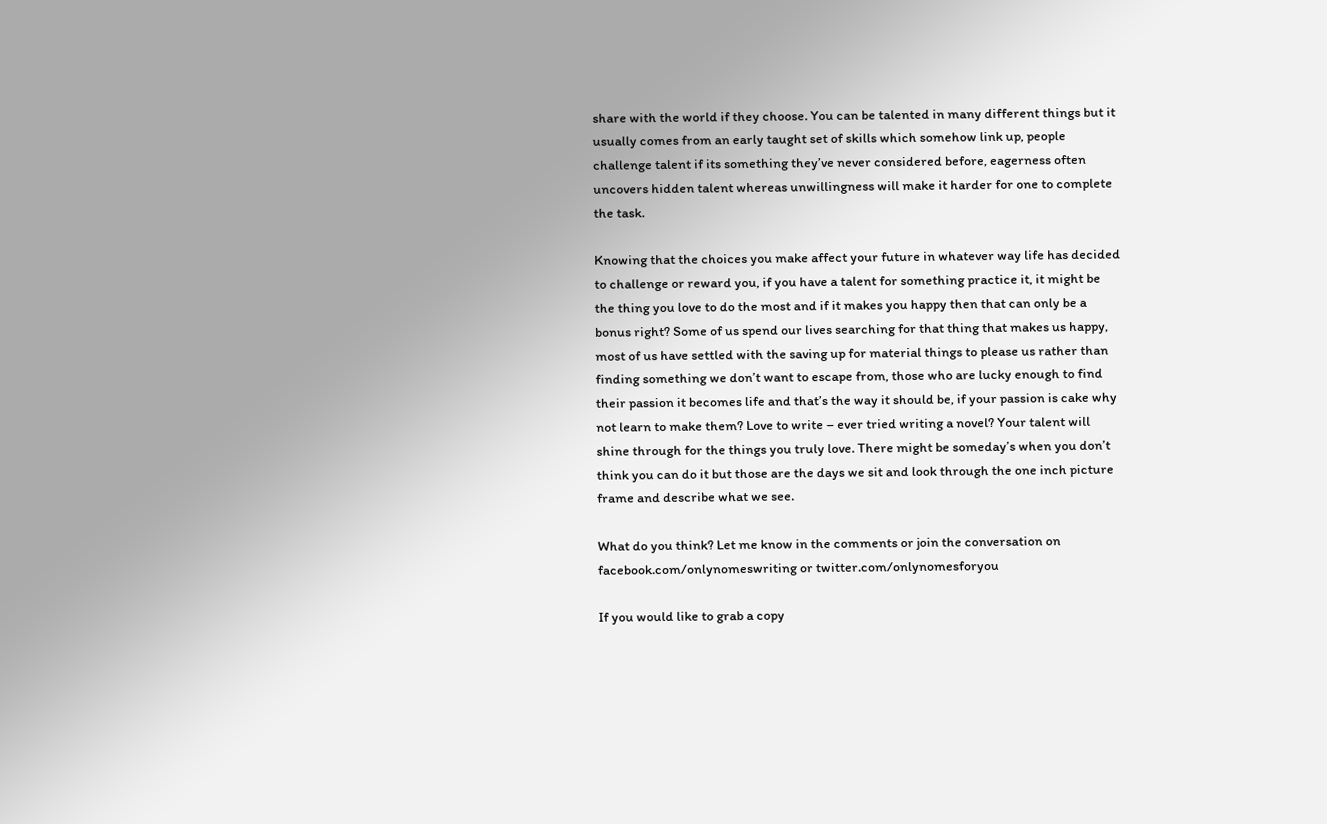share with the world if they choose. You can be talented in many different things but it usually comes from an early taught set of skills which somehow link up, people challenge talent if its something they’ve never considered before, eagerness often uncovers hidden talent whereas unwillingness will make it harder for one to complete the task.

Knowing that the choices you make affect your future in whatever way life has decided to challenge or reward you, if you have a talent for something practice it, it might be the thing you love to do the most and if it makes you happy then that can only be a bonus right? Some of us spend our lives searching for that thing that makes us happy, most of us have settled with the saving up for material things to please us rather than finding something we don’t want to escape from, those who are lucky enough to find their passion it becomes life and that’s the way it should be, if your passion is cake why not learn to make them? Love to write – ever tried writing a novel? Your talent will shine through for the things you truly love. There might be someday’s when you don’t think you can do it but those are the days we sit and look through the one inch picture frame and describe what we see.

What do you think? Let me know in the comments or join the conversation on facebook.com/onlynomeswriting or twitter.com/onlynomesforyou

If you would like to grab a copy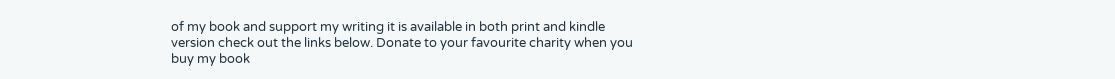of my book and support my writing it is available in both print and kindle version check out the links below. Donate to your favourite charity when you buy my book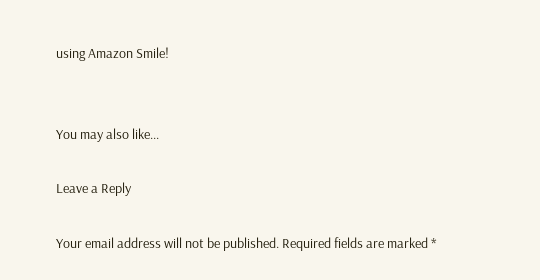using Amazon Smile!


You may also like...

Leave a Reply

Your email address will not be published. Required fields are marked *